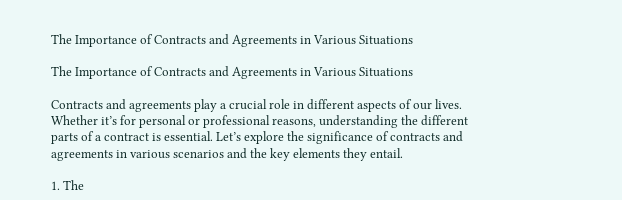The Importance of Contracts and Agreements in Various Situations

The Importance of Contracts and Agreements in Various Situations

Contracts and agreements play a crucial role in different aspects of our lives. Whether it’s for personal or professional reasons, understanding the different parts of a contract is essential. Let’s explore the significance of contracts and agreements in various scenarios and the key elements they entail.

1. The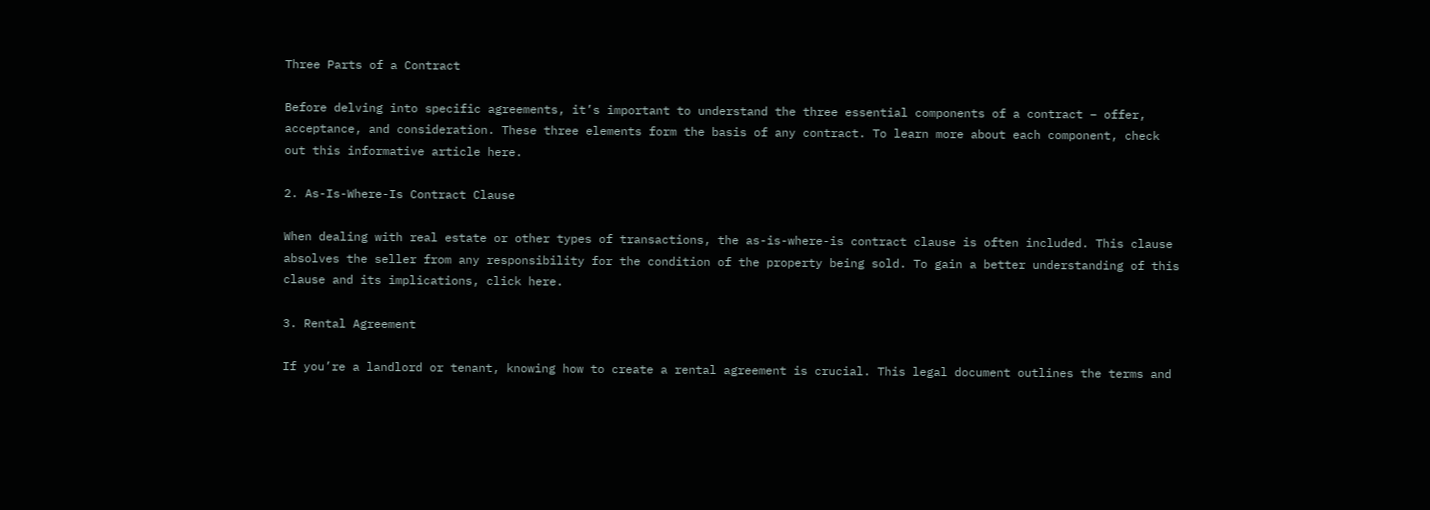Three Parts of a Contract

Before delving into specific agreements, it’s important to understand the three essential components of a contract – offer, acceptance, and consideration. These three elements form the basis of any contract. To learn more about each component, check out this informative article here.

2. As-Is-Where-Is Contract Clause

When dealing with real estate or other types of transactions, the as-is-where-is contract clause is often included. This clause absolves the seller from any responsibility for the condition of the property being sold. To gain a better understanding of this clause and its implications, click here.

3. Rental Agreement

If you’re a landlord or tenant, knowing how to create a rental agreement is crucial. This legal document outlines the terms and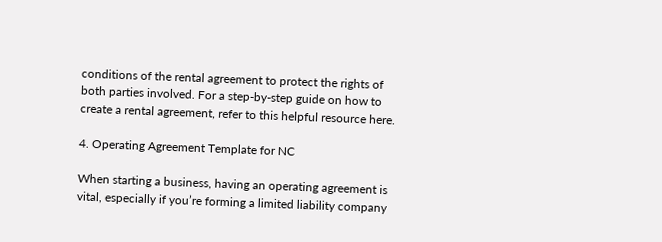conditions of the rental agreement to protect the rights of both parties involved. For a step-by-step guide on how to create a rental agreement, refer to this helpful resource here.

4. Operating Agreement Template for NC

When starting a business, having an operating agreement is vital, especially if you’re forming a limited liability company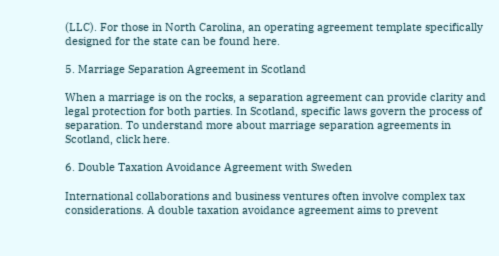(LLC). For those in North Carolina, an operating agreement template specifically designed for the state can be found here.

5. Marriage Separation Agreement in Scotland

When a marriage is on the rocks, a separation agreement can provide clarity and legal protection for both parties. In Scotland, specific laws govern the process of separation. To understand more about marriage separation agreements in Scotland, click here.

6. Double Taxation Avoidance Agreement with Sweden

International collaborations and business ventures often involve complex tax considerations. A double taxation avoidance agreement aims to prevent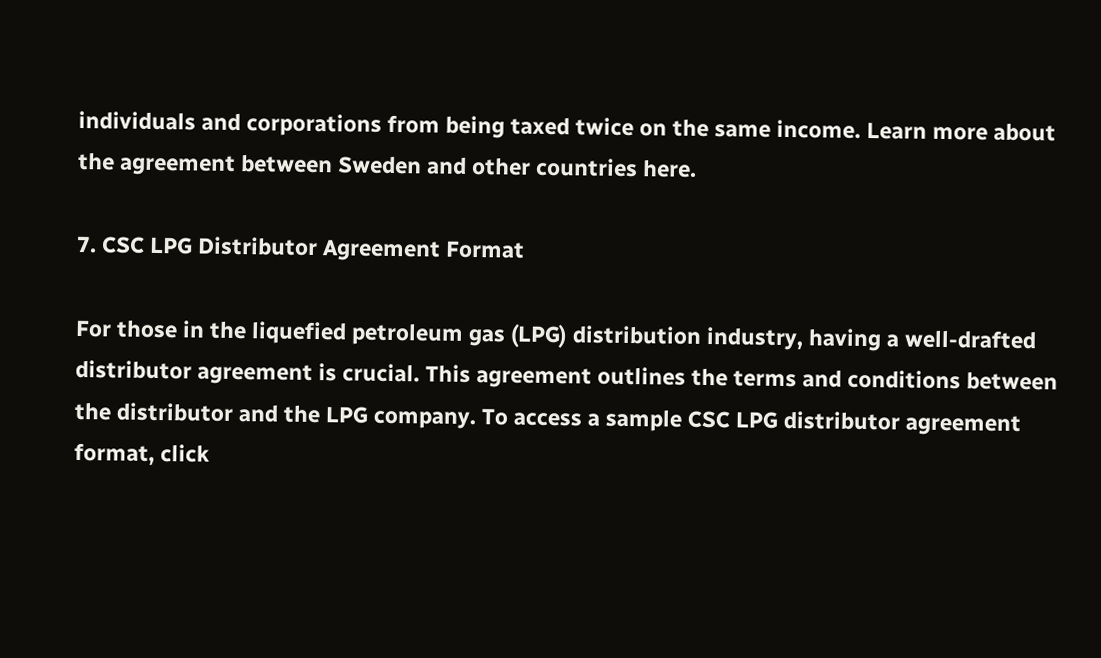individuals and corporations from being taxed twice on the same income. Learn more about the agreement between Sweden and other countries here.

7. CSC LPG Distributor Agreement Format

For those in the liquefied petroleum gas (LPG) distribution industry, having a well-drafted distributor agreement is crucial. This agreement outlines the terms and conditions between the distributor and the LPG company. To access a sample CSC LPG distributor agreement format, click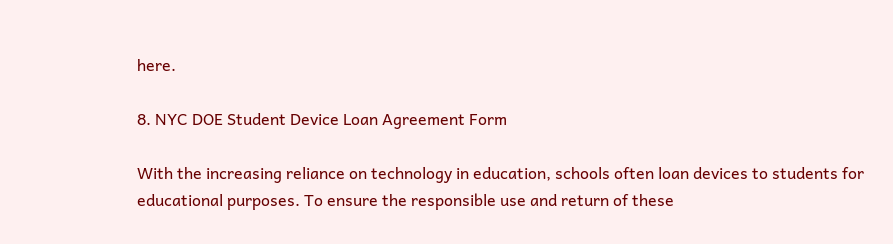here.

8. NYC DOE Student Device Loan Agreement Form

With the increasing reliance on technology in education, schools often loan devices to students for educational purposes. To ensure the responsible use and return of these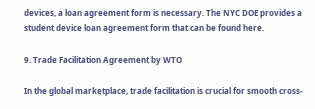devices, a loan agreement form is necessary. The NYC DOE provides a student device loan agreement form that can be found here.

9. Trade Facilitation Agreement by WTO

In the global marketplace, trade facilitation is crucial for smooth cross-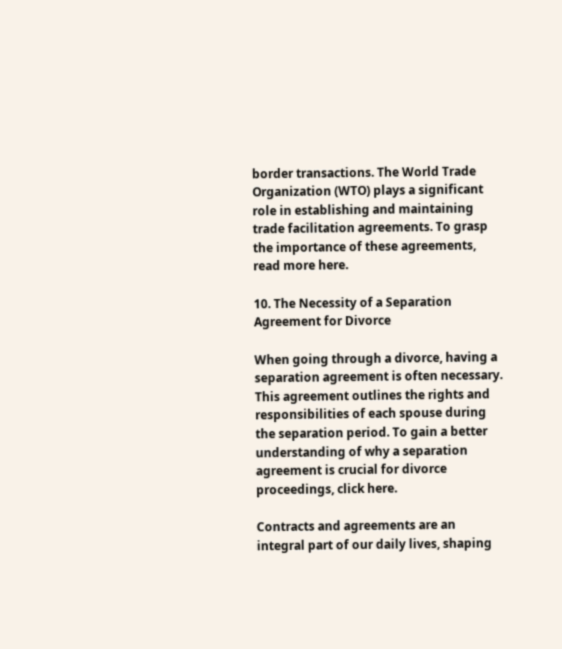border transactions. The World Trade Organization (WTO) plays a significant role in establishing and maintaining trade facilitation agreements. To grasp the importance of these agreements, read more here.

10. The Necessity of a Separation Agreement for Divorce

When going through a divorce, having a separation agreement is often necessary. This agreement outlines the rights and responsibilities of each spouse during the separation period. To gain a better understanding of why a separation agreement is crucial for divorce proceedings, click here.

Contracts and agreements are an integral part of our daily lives, shaping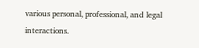various personal, professional, and legal interactions.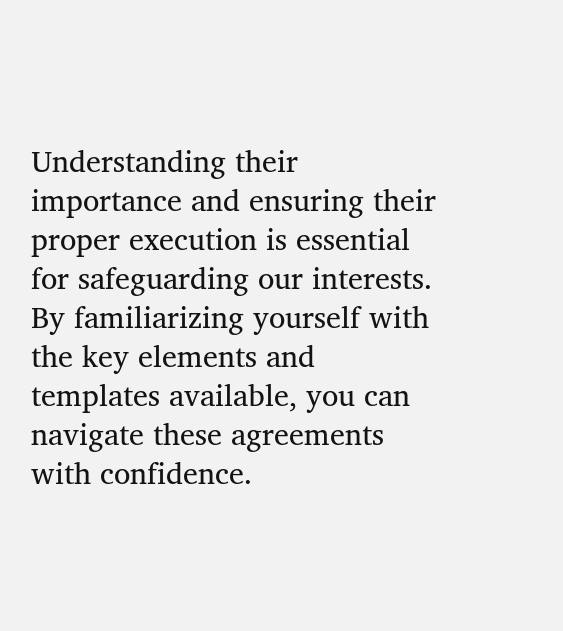Understanding their importance and ensuring their proper execution is essential for safeguarding our interests. By familiarizing yourself with the key elements and templates available, you can navigate these agreements with confidence.